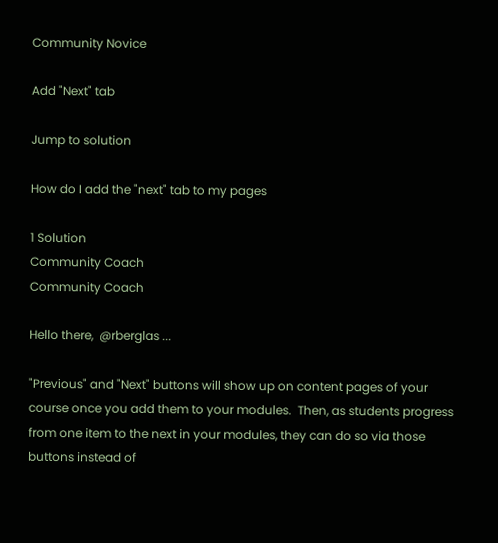Community Novice

Add "Next" tab

Jump to solution

How do I add the "next" tab to my pages

1 Solution
Community Coach
Community Coach

Hello there,  @rberglas ...

"Previous" and "Next" buttons will show up on content pages of your course once you add them to your modules.  Then, as students progress from one item to the next in your modules, they can do so via those buttons instead of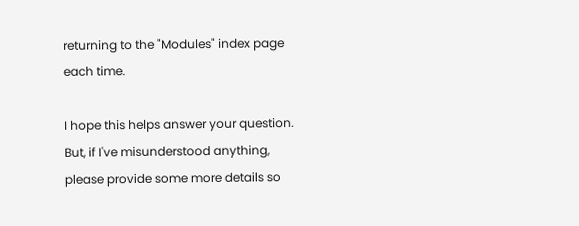returning to the "Modules" index page each time.

I hope this helps answer your question.  But, if I've misunderstood anything, please provide some more details so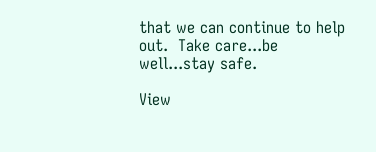that we can continue to help out.  Take care...be well...stay safe.

View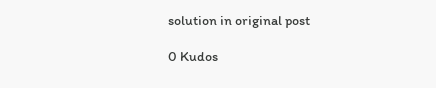solution in original post

0 Kudos